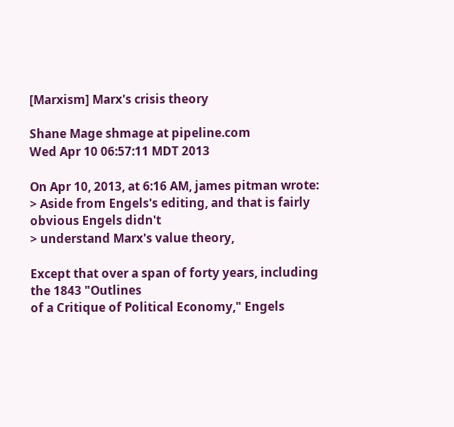[Marxism] Marx's crisis theory

Shane Mage shmage at pipeline.com
Wed Apr 10 06:57:11 MDT 2013

On Apr 10, 2013, at 6:16 AM, james pitman wrote:
> Aside from Engels's editing, and that is fairly obvious Engels didn't
> understand Marx's value theory,

Except that over a span of forty years, including the 1843 "Outlines
of a Critique of Political Economy," Engels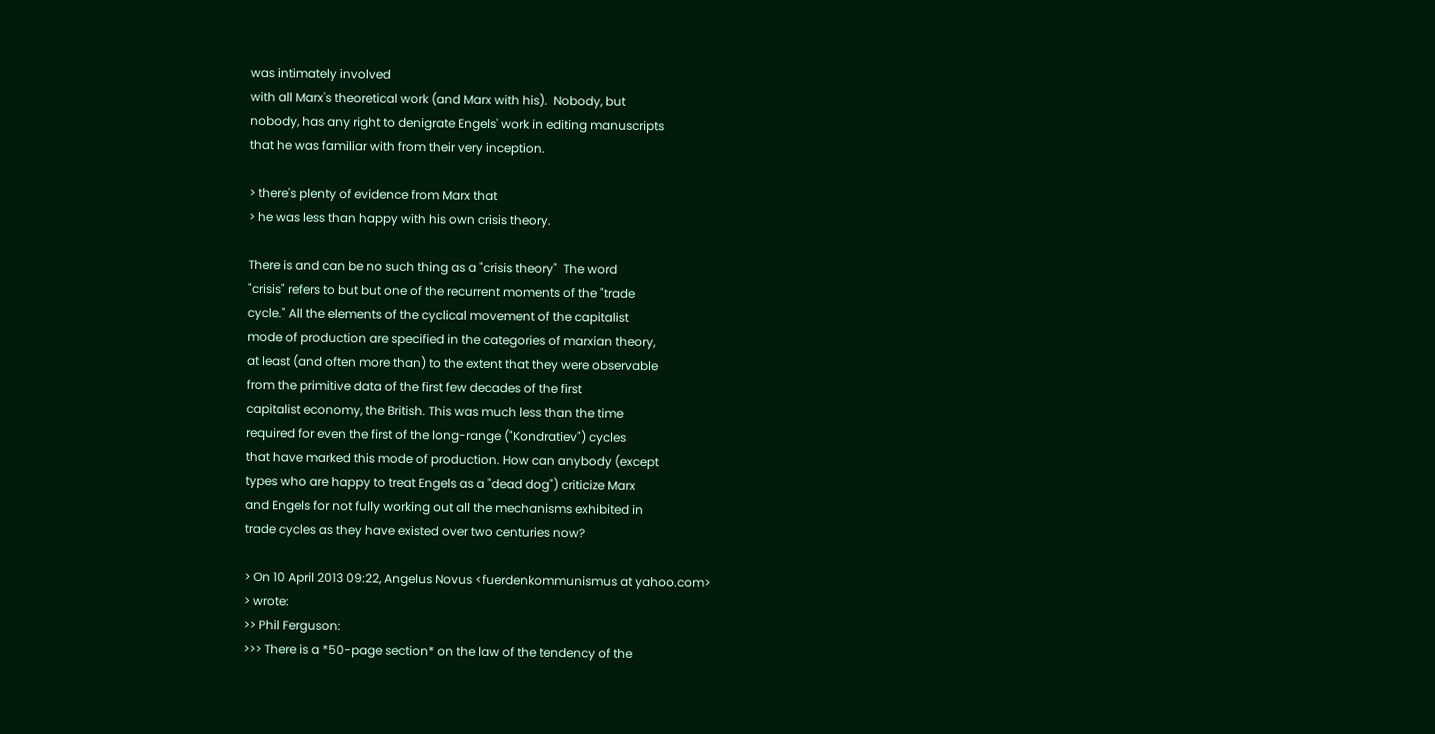was intimately involved
with all Marx's theoretical work (and Marx with his).  Nobody, but
nobody, has any right to denigrate Engels' work in editing manuscripts
that he was familiar with from their very inception.

> there's plenty of evidence from Marx that
> he was less than happy with his own crisis theory.

There is and can be no such thing as a "crisis theory"  The word
"crisis" refers to but but one of the recurrent moments of the "trade
cycle." All the elements of the cyclical movement of the capitalist
mode of production are specified in the categories of marxian theory,
at least (and often more than) to the extent that they were observable
from the primitive data of the first few decades of the first
capitalist economy, the British. This was much less than the time
required for even the first of the long-range ("Kondratiev") cycles
that have marked this mode of production. How can anybody (except
types who are happy to treat Engels as a "dead dog") criticize Marx
and Engels for not fully working out all the mechanisms exhibited in
trade cycles as they have existed over two centuries now?

> On 10 April 2013 09:22, Angelus Novus <fuerdenkommunismus at yahoo.com>
> wrote:
>> Phil Ferguson:
>>> There is a *50-page section* on the law of the tendency of the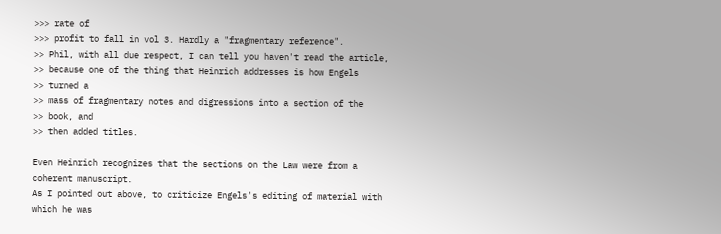>>> rate of
>>> profit to fall in vol 3. Hardly a "fragmentary reference".
>> Phil, with all due respect, I can tell you haven't read the article,
>> because one of the thing that Heinrich addresses is how Engels
>> turned a
>> mass of fragmentary notes and digressions into a section of the
>> book, and
>> then added titles.

Even Heinrich recognizes that the sections on the Law were from a
coherent manuscript.
As I pointed out above, to criticize Engels's editing of material with
which he was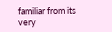familiar from its very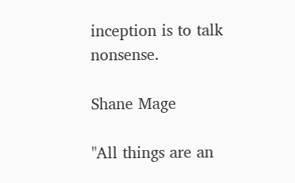inception is to talk nonsense.

Shane Mage

"All things are an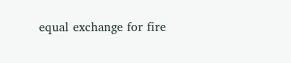equal exchange for fire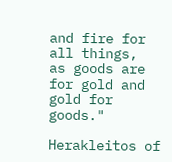and fire for all things,
as goods are for gold and gold for goods."

Herakleitos of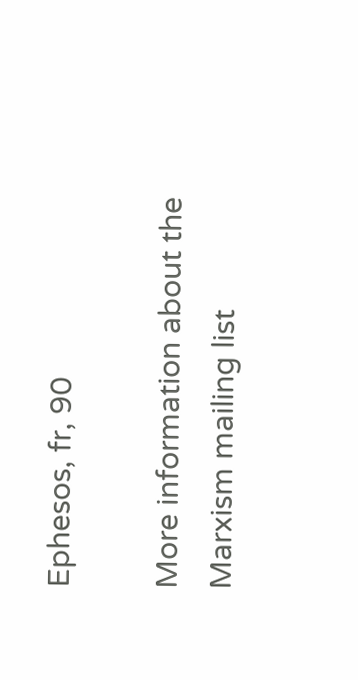Ephesos, fr, 90

More information about the Marxism mailing list